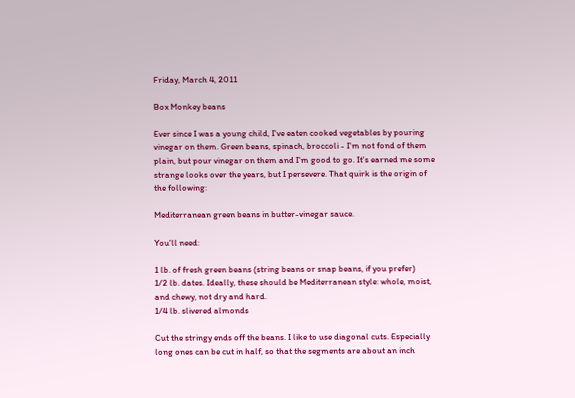Friday, March 4, 2011

Box Monkey beans

Ever since I was a young child, I've eaten cooked vegetables by pouring vinegar on them. Green beans, spinach, broccoli - I'm not fond of them plain, but pour vinegar on them and I'm good to go. It's earned me some strange looks over the years, but I persevere. That quirk is the origin of the following:

Mediterranean green beans in butter-vinegar sauce.

You'll need:

1 lb. of fresh green beans (string beans or snap beans, if you prefer)
1/2 lb. dates. Ideally, these should be Mediterranean style: whole, moist, and chewy, not dry and hard.
1/4 lb. slivered almonds

Cut the stringy ends off the beans. I like to use diagonal cuts. Especially long ones can be cut in half, so that the segments are about an inch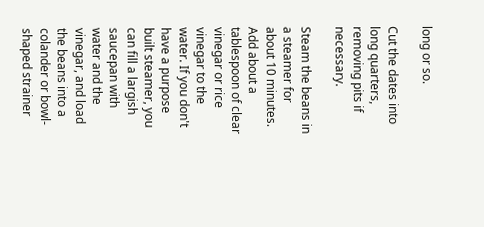long or so.

Cut the dates into long quarters, removing pits if necessary.

Steam the beans in a steamer for about 10 minutes. Add about a tablespoon of clear vinegar or rice vinegar to the water. If you don't have a purpose built steamer, you can fill a largish saucepan with water and the vinegar, and load the beans into a colander or bowl-shaped strainer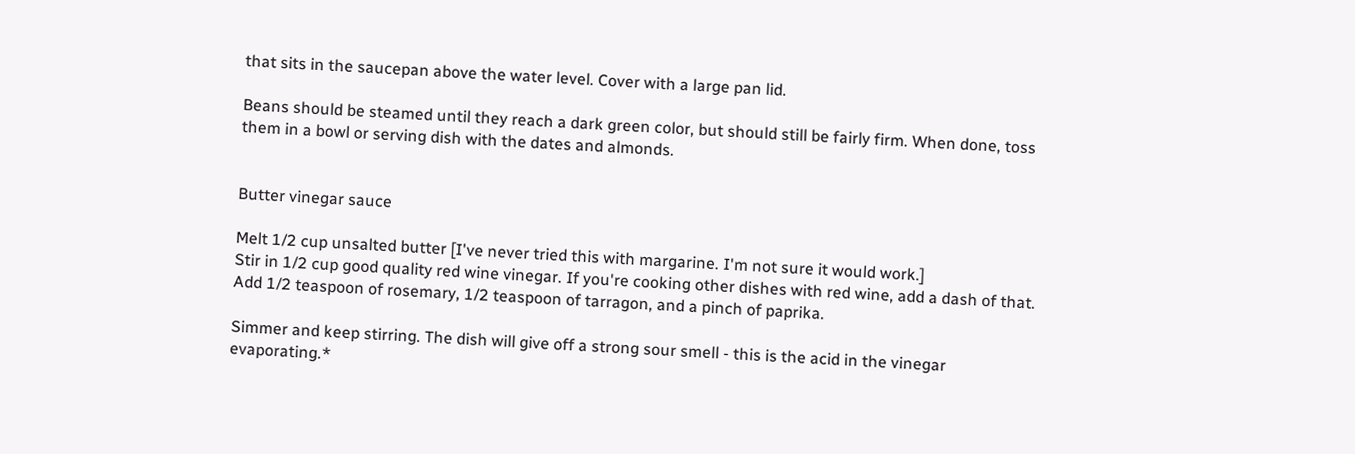that sits in the saucepan above the water level. Cover with a large pan lid.

Beans should be steamed until they reach a dark green color, but should still be fairly firm. When done, toss them in a bowl or serving dish with the dates and almonds.


Butter vinegar sauce

Melt 1/2 cup unsalted butter [I've never tried this with margarine. I'm not sure it would work.]
Stir in 1/2 cup good quality red wine vinegar. If you're cooking other dishes with red wine, add a dash of that. Add 1/2 teaspoon of rosemary, 1/2 teaspoon of tarragon, and a pinch of paprika.

Simmer and keep stirring. The dish will give off a strong sour smell - this is the acid in the vinegar evaporating.*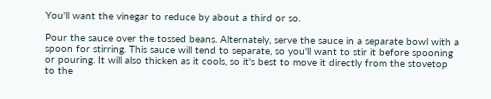You'll want the vinegar to reduce by about a third or so.

Pour the sauce over the tossed beans. Alternately, serve the sauce in a separate bowl with a spoon for stirring. This sauce will tend to separate, so you'll want to stir it before spooning or pouring. It will also thicken as it cools, so it's best to move it directly from the stovetop to the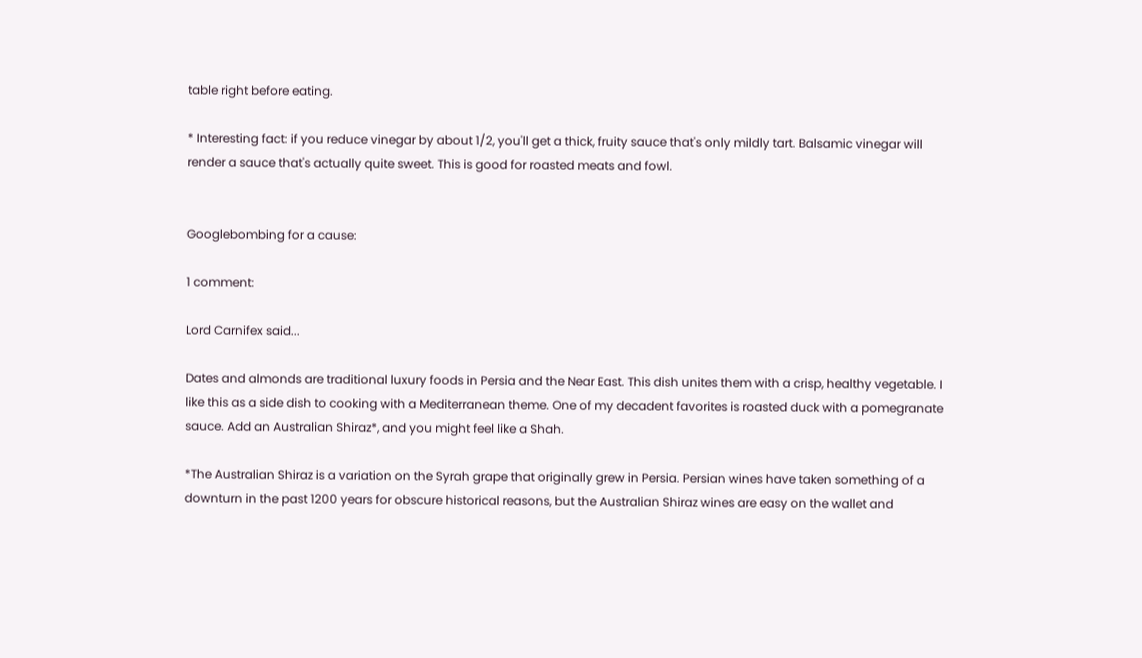table right before eating.

* Interesting fact: if you reduce vinegar by about 1/2, you'll get a thick, fruity sauce that's only mildly tart. Balsamic vinegar will render a sauce that's actually quite sweet. This is good for roasted meats and fowl.


Googlebombing for a cause:

1 comment:

Lord Carnifex said...

Dates and almonds are traditional luxury foods in Persia and the Near East. This dish unites them with a crisp, healthy vegetable. I like this as a side dish to cooking with a Mediterranean theme. One of my decadent favorites is roasted duck with a pomegranate sauce. Add an Australian Shiraz*, and you might feel like a Shah.

*The Australian Shiraz is a variation on the Syrah grape that originally grew in Persia. Persian wines have taken something of a downturn in the past 1200 years for obscure historical reasons, but the Australian Shiraz wines are easy on the wallet and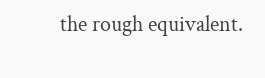the rough equivalent.